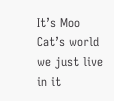It’s Moo Cat’s world we just live in it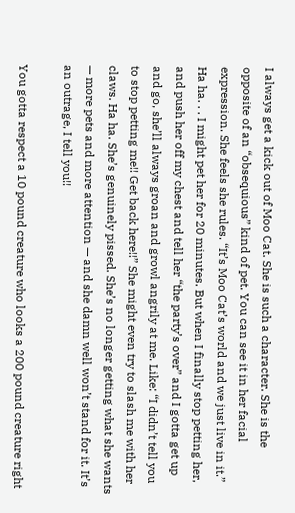I always get a kick out of Moo Cat. She is such a character. She is the opposite of an “obsequious” kind of pet. You can see it in her facial expression. She feels she rules. “It’s Moo Cat’s world and we just live in it.” Ha ha. . . I might pet her for 20 minutes. But when I finally stop petting her, and push her off my chest and tell her “the party’s over” and I gotta get up and go, she’ll always groan and growl angrily at me. Like: “I didn’t tell you to stop petting me!! Get back here!!” She might even try to slash me with her claws. Ha ha. She’s genuinely pissed. She’s no longer getting what she wants — more pets and more attention — and she damn well won’t stand for it. It’s an outrage, I tell you!!

You gotta respect a 10 pound creature who looks a 200 pound creature right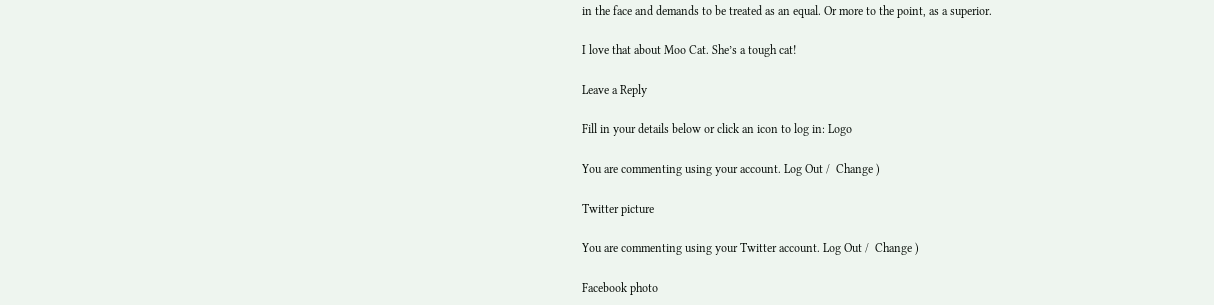in the face and demands to be treated as an equal. Or more to the point, as a superior.

I love that about Moo Cat. She’s a tough cat!

Leave a Reply

Fill in your details below or click an icon to log in: Logo

You are commenting using your account. Log Out /  Change )

Twitter picture

You are commenting using your Twitter account. Log Out /  Change )

Facebook photo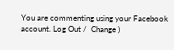You are commenting using your Facebook account. Log Out /  Change )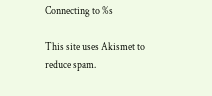Connecting to %s

This site uses Akismet to reduce spam.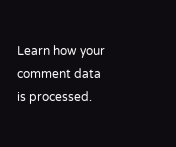Learn how your comment data is processed.